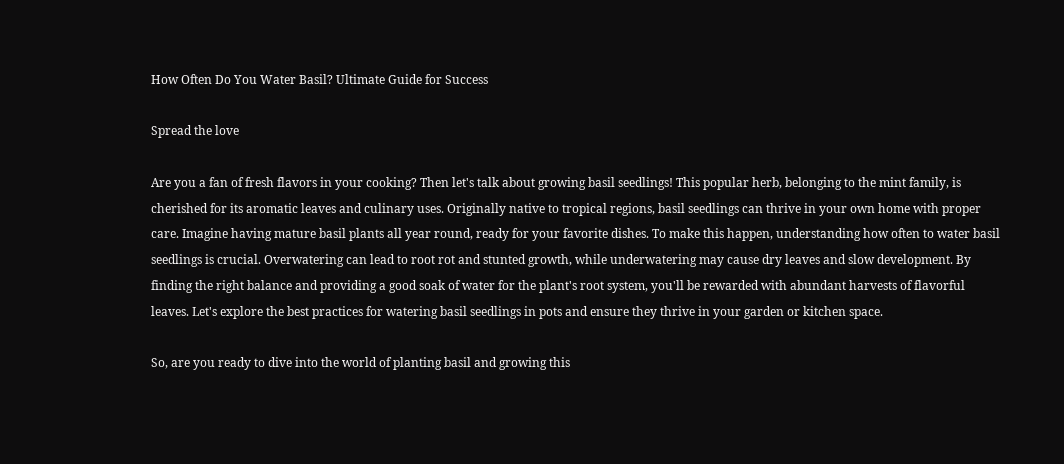How Often Do You Water Basil? Ultimate Guide for Success

Spread the love

Are you a fan of fresh flavors in your cooking? Then let's talk about growing basil seedlings! This popular herb, belonging to the mint family, is cherished for its aromatic leaves and culinary uses. Originally native to tropical regions, basil seedlings can thrive in your own home with proper care. Imagine having mature basil plants all year round, ready for your favorite dishes. To make this happen, understanding how often to water basil seedlings is crucial. Overwatering can lead to root rot and stunted growth, while underwatering may cause dry leaves and slow development. By finding the right balance and providing a good soak of water for the plant's root system, you'll be rewarded with abundant harvests of flavorful leaves. Let's explore the best practices for watering basil seedlings in pots and ensure they thrive in your garden or kitchen space.

So, are you ready to dive into the world of planting basil and growing this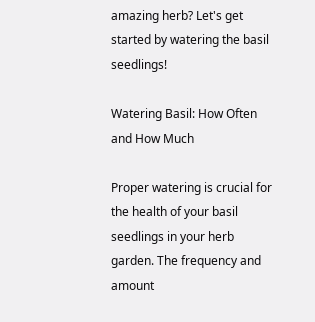amazing herb? Let's get started by watering the basil seedlings!

Watering Basil: How Often and How Much

Proper watering is crucial for the health of your basil seedlings in your herb garden. The frequency and amount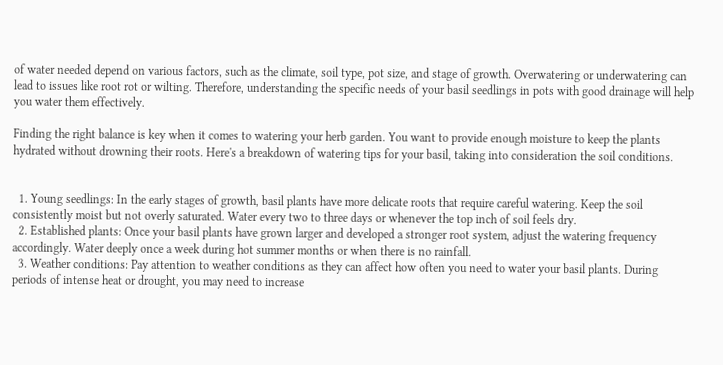of water needed depend on various factors, such as the climate, soil type, pot size, and stage of growth. Overwatering or underwatering can lead to issues like root rot or wilting. Therefore, understanding the specific needs of your basil seedlings in pots with good drainage will help you water them effectively.

Finding the right balance is key when it comes to watering your herb garden. You want to provide enough moisture to keep the plants hydrated without drowning their roots. Here's a breakdown of watering tips for your basil, taking into consideration the soil conditions.


  1. Young seedlings: In the early stages of growth, basil plants have more delicate roots that require careful watering. Keep the soil consistently moist but not overly saturated. Water every two to three days or whenever the top inch of soil feels dry.
  2. Established plants: Once your basil plants have grown larger and developed a stronger root system, adjust the watering frequency accordingly. Water deeply once a week during hot summer months or when there is no rainfall.
  3. Weather conditions: Pay attention to weather conditions as they can affect how often you need to water your basil plants. During periods of intense heat or drought, you may need to increase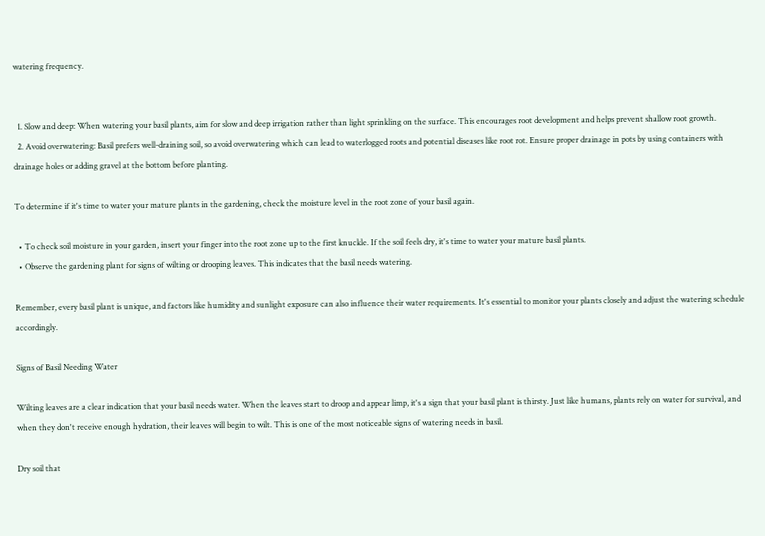watering frequency.


  1. Slow and deep: When watering your basil plants, aim for slow and deep irrigation rather than light sprinkling on the surface. This encourages root development and helps prevent shallow root growth.
  2. Avoid overwatering: Basil prefers well-draining soil, so avoid overwatering which can lead to waterlogged roots and potential diseases like root rot. Ensure proper drainage in pots by using containers with drainage holes or adding gravel at the bottom before planting.

To determine if it's time to water your mature plants in the gardening, check the moisture level in the root zone of your basil again.

  • To check soil moisture in your garden, insert your finger into the root zone up to the first knuckle. If the soil feels dry, it's time to water your mature basil plants.
  • Observe the gardening plant for signs of wilting or drooping leaves. This indicates that the basil needs watering.

Remember, every basil plant is unique, and factors like humidity and sunlight exposure can also influence their water requirements. It's essential to monitor your plants closely and adjust the watering schedule accordingly.

Signs of Basil Needing Water

Wilting leaves are a clear indication that your basil needs water. When the leaves start to droop and appear limp, it's a sign that your basil plant is thirsty. Just like humans, plants rely on water for survival, and when they don't receive enough hydration, their leaves will begin to wilt. This is one of the most noticeable signs of watering needs in basil.

Dry soil that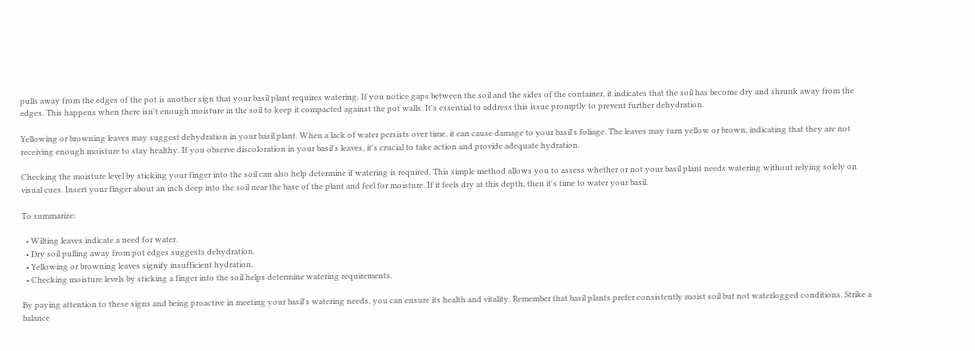pulls away from the edges of the pot is another sign that your basil plant requires watering. If you notice gaps between the soil and the sides of the container, it indicates that the soil has become dry and shrunk away from the edges. This happens when there isn't enough moisture in the soil to keep it compacted against the pot walls. It's essential to address this issue promptly to prevent further dehydration.

Yellowing or browning leaves may suggest dehydration in your basil plant. When a lack of water persists over time, it can cause damage to your basil's foliage. The leaves may turn yellow or brown, indicating that they are not receiving enough moisture to stay healthy. If you observe discoloration in your basil's leaves, it's crucial to take action and provide adequate hydration.

Checking the moisture level by sticking your finger into the soil can also help determine if watering is required. This simple method allows you to assess whether or not your basil plant needs watering without relying solely on visual cues. Insert your finger about an inch deep into the soil near the base of the plant and feel for moisture. If it feels dry at this depth, then it's time to water your basil.

To summarize:

  • Wilting leaves indicate a need for water.
  • Dry soil pulling away from pot edges suggests dehydration.
  • Yellowing or browning leaves signify insufficient hydration.
  • Checking moisture levels by sticking a finger into the soil helps determine watering requirements.

By paying attention to these signs and being proactive in meeting your basil's watering needs, you can ensure its health and vitality. Remember that basil plants prefer consistently moist soil but not waterlogged conditions. Strike a balance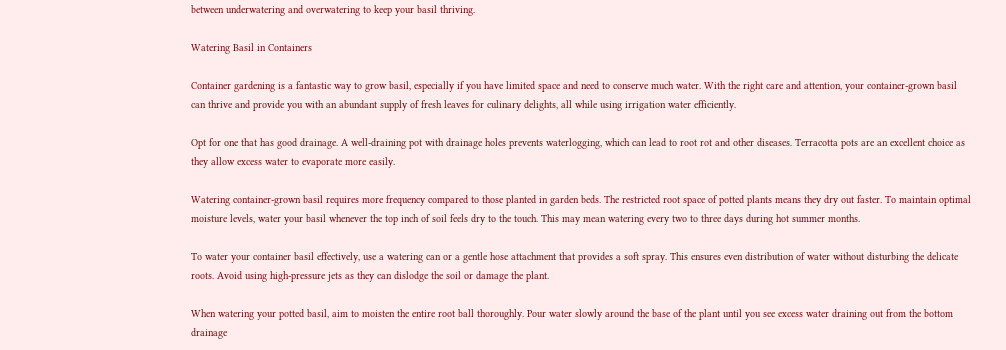between underwatering and overwatering to keep your basil thriving.

Watering Basil in Containers

Container gardening is a fantastic way to grow basil, especially if you have limited space and need to conserve much water. With the right care and attention, your container-grown basil can thrive and provide you with an abundant supply of fresh leaves for culinary delights, all while using irrigation water efficiently.

Opt for one that has good drainage. A well-draining pot with drainage holes prevents waterlogging, which can lead to root rot and other diseases. Terracotta pots are an excellent choice as they allow excess water to evaporate more easily.

Watering container-grown basil requires more frequency compared to those planted in garden beds. The restricted root space of potted plants means they dry out faster. To maintain optimal moisture levels, water your basil whenever the top inch of soil feels dry to the touch. This may mean watering every two to three days during hot summer months.

To water your container basil effectively, use a watering can or a gentle hose attachment that provides a soft spray. This ensures even distribution of water without disturbing the delicate roots. Avoid using high-pressure jets as they can dislodge the soil or damage the plant.

When watering your potted basil, aim to moisten the entire root ball thoroughly. Pour water slowly around the base of the plant until you see excess water draining out from the bottom drainage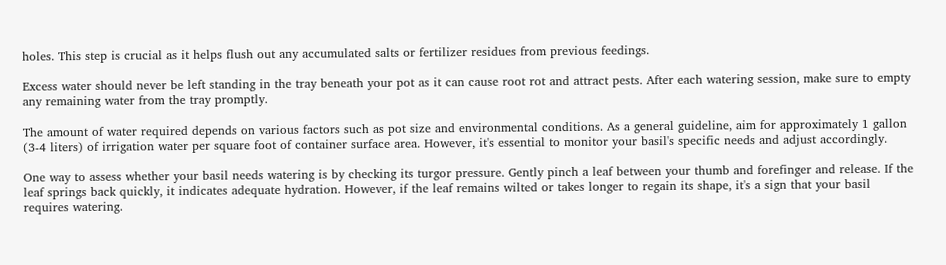holes. This step is crucial as it helps flush out any accumulated salts or fertilizer residues from previous feedings.

Excess water should never be left standing in the tray beneath your pot as it can cause root rot and attract pests. After each watering session, make sure to empty any remaining water from the tray promptly.

The amount of water required depends on various factors such as pot size and environmental conditions. As a general guideline, aim for approximately 1 gallon (3-4 liters) of irrigation water per square foot of container surface area. However, it's essential to monitor your basil's specific needs and adjust accordingly.

One way to assess whether your basil needs watering is by checking its turgor pressure. Gently pinch a leaf between your thumb and forefinger and release. If the leaf springs back quickly, it indicates adequate hydration. However, if the leaf remains wilted or takes longer to regain its shape, it's a sign that your basil requires watering.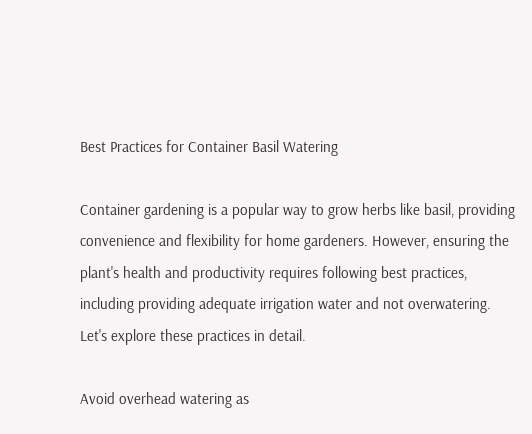Best Practices for Container Basil Watering

Container gardening is a popular way to grow herbs like basil, providing convenience and flexibility for home gardeners. However, ensuring the plant's health and productivity requires following best practices, including providing adequate irrigation water and not overwatering. Let's explore these practices in detail.

Avoid overhead watering as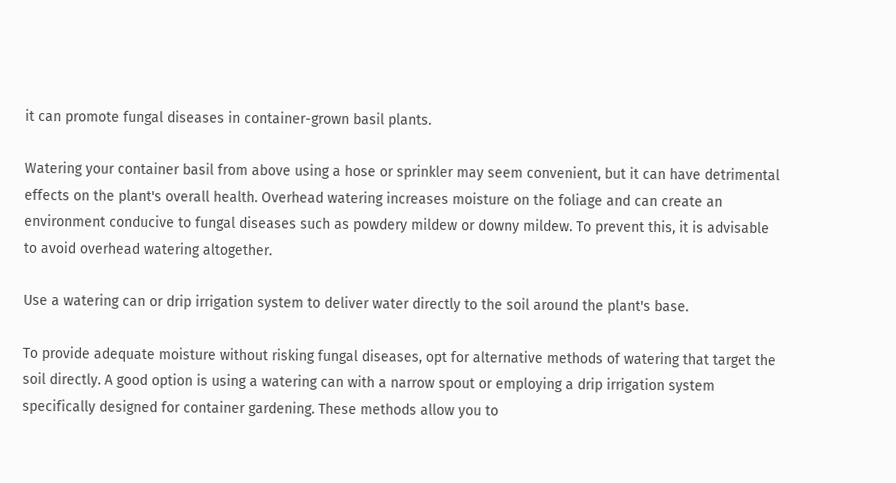it can promote fungal diseases in container-grown basil plants.

Watering your container basil from above using a hose or sprinkler may seem convenient, but it can have detrimental effects on the plant's overall health. Overhead watering increases moisture on the foliage and can create an environment conducive to fungal diseases such as powdery mildew or downy mildew. To prevent this, it is advisable to avoid overhead watering altogether.

Use a watering can or drip irrigation system to deliver water directly to the soil around the plant's base.

To provide adequate moisture without risking fungal diseases, opt for alternative methods of watering that target the soil directly. A good option is using a watering can with a narrow spout or employing a drip irrigation system specifically designed for container gardening. These methods allow you to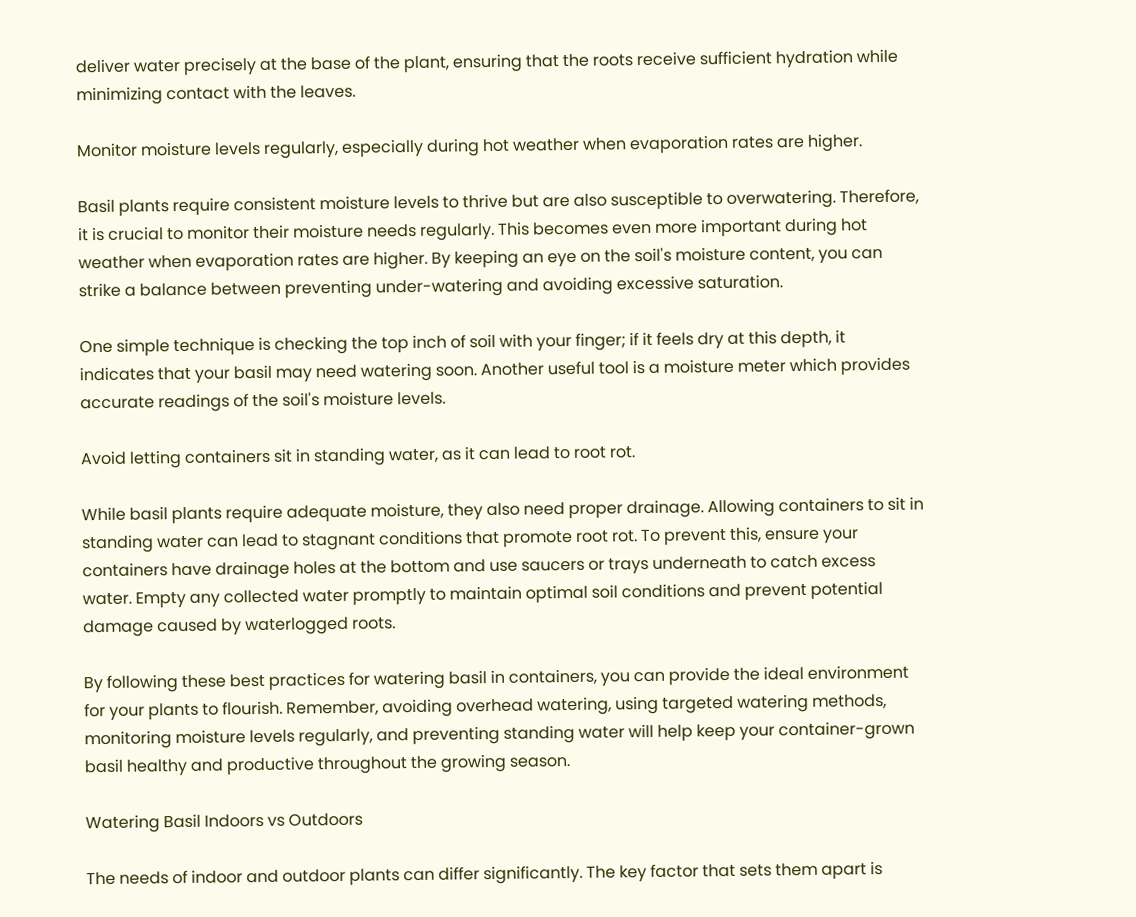deliver water precisely at the base of the plant, ensuring that the roots receive sufficient hydration while minimizing contact with the leaves.

Monitor moisture levels regularly, especially during hot weather when evaporation rates are higher.

Basil plants require consistent moisture levels to thrive but are also susceptible to overwatering. Therefore, it is crucial to monitor their moisture needs regularly. This becomes even more important during hot weather when evaporation rates are higher. By keeping an eye on the soil's moisture content, you can strike a balance between preventing under-watering and avoiding excessive saturation.

One simple technique is checking the top inch of soil with your finger; if it feels dry at this depth, it indicates that your basil may need watering soon. Another useful tool is a moisture meter which provides accurate readings of the soil's moisture levels.

Avoid letting containers sit in standing water, as it can lead to root rot.

While basil plants require adequate moisture, they also need proper drainage. Allowing containers to sit in standing water can lead to stagnant conditions that promote root rot. To prevent this, ensure your containers have drainage holes at the bottom and use saucers or trays underneath to catch excess water. Empty any collected water promptly to maintain optimal soil conditions and prevent potential damage caused by waterlogged roots.

By following these best practices for watering basil in containers, you can provide the ideal environment for your plants to flourish. Remember, avoiding overhead watering, using targeted watering methods, monitoring moisture levels regularly, and preventing standing water will help keep your container-grown basil healthy and productive throughout the growing season.

Watering Basil Indoors vs Outdoors

The needs of indoor and outdoor plants can differ significantly. The key factor that sets them apart is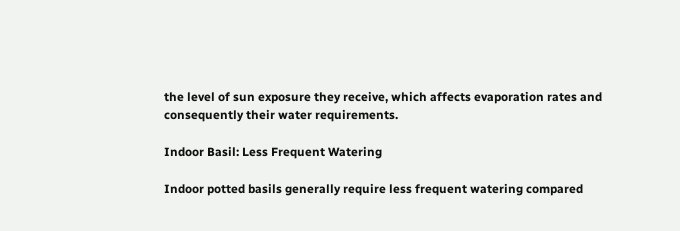the level of sun exposure they receive, which affects evaporation rates and consequently their water requirements.

Indoor Basil: Less Frequent Watering

Indoor potted basils generally require less frequent watering compared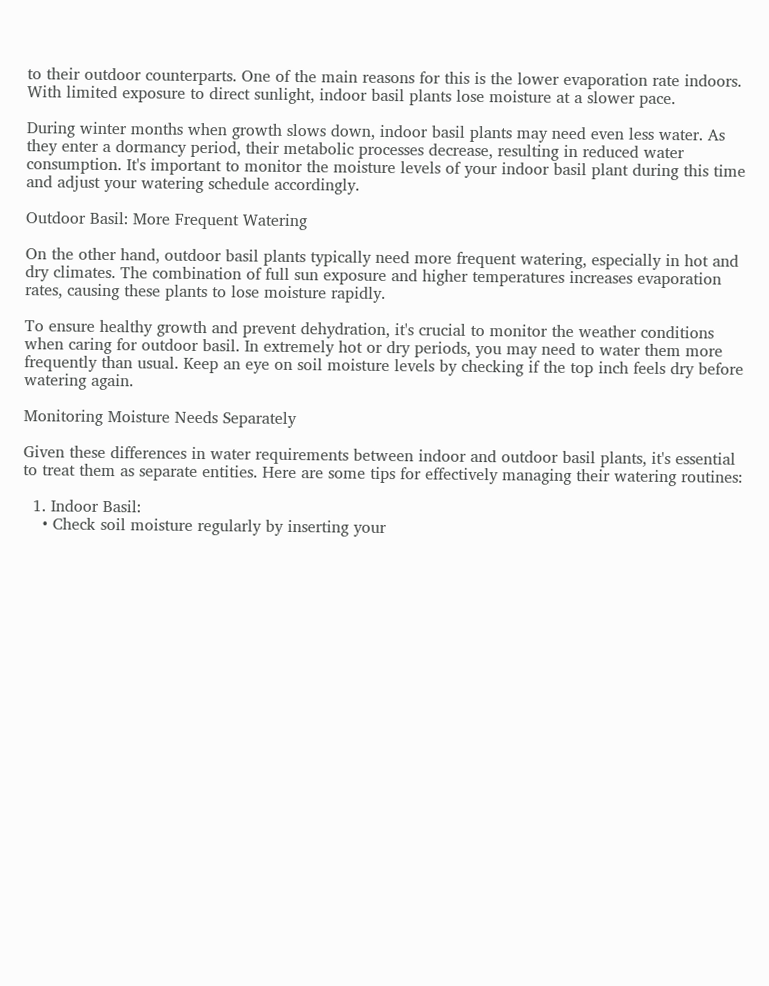to their outdoor counterparts. One of the main reasons for this is the lower evaporation rate indoors. With limited exposure to direct sunlight, indoor basil plants lose moisture at a slower pace.

During winter months when growth slows down, indoor basil plants may need even less water. As they enter a dormancy period, their metabolic processes decrease, resulting in reduced water consumption. It's important to monitor the moisture levels of your indoor basil plant during this time and adjust your watering schedule accordingly.

Outdoor Basil: More Frequent Watering

On the other hand, outdoor basil plants typically need more frequent watering, especially in hot and dry climates. The combination of full sun exposure and higher temperatures increases evaporation rates, causing these plants to lose moisture rapidly.

To ensure healthy growth and prevent dehydration, it's crucial to monitor the weather conditions when caring for outdoor basil. In extremely hot or dry periods, you may need to water them more frequently than usual. Keep an eye on soil moisture levels by checking if the top inch feels dry before watering again.

Monitoring Moisture Needs Separately

Given these differences in water requirements between indoor and outdoor basil plants, it's essential to treat them as separate entities. Here are some tips for effectively managing their watering routines:

  1. Indoor Basil:
    • Check soil moisture regularly by inserting your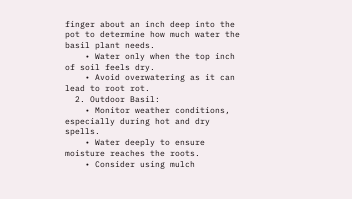finger about an inch deep into the pot to determine how much water the basil plant needs.
    • Water only when the top inch of soil feels dry.
    • Avoid overwatering as it can lead to root rot.
  2. Outdoor Basil:
    • Monitor weather conditions, especially during hot and dry spells.
    • Water deeply to ensure moisture reaches the roots.
    • Consider using mulch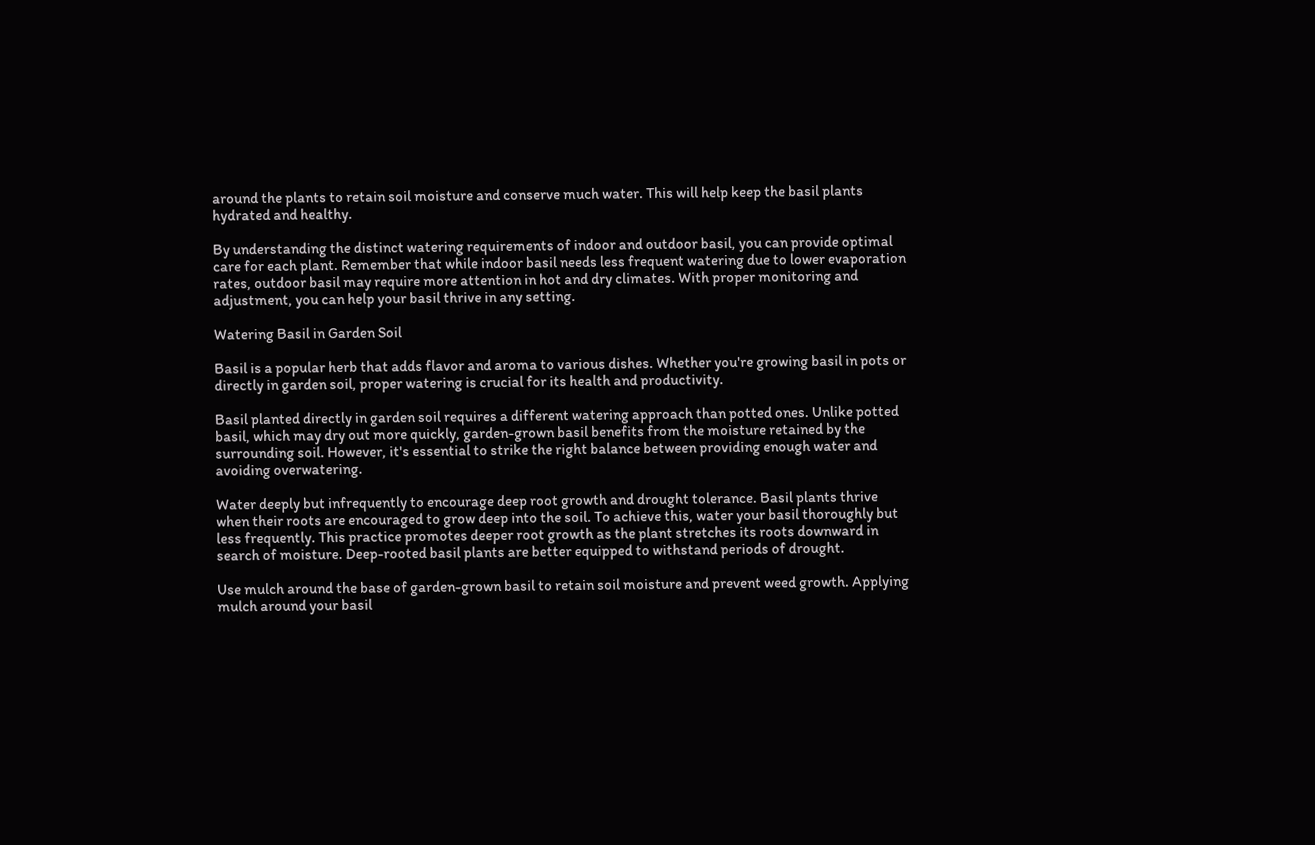around the plants to retain soil moisture and conserve much water. This will help keep the basil plants hydrated and healthy.

By understanding the distinct watering requirements of indoor and outdoor basil, you can provide optimal care for each plant. Remember that while indoor basil needs less frequent watering due to lower evaporation rates, outdoor basil may require more attention in hot and dry climates. With proper monitoring and adjustment, you can help your basil thrive in any setting.

Watering Basil in Garden Soil

Basil is a popular herb that adds flavor and aroma to various dishes. Whether you're growing basil in pots or directly in garden soil, proper watering is crucial for its health and productivity.

Basil planted directly in garden soil requires a different watering approach than potted ones. Unlike potted basil, which may dry out more quickly, garden-grown basil benefits from the moisture retained by the surrounding soil. However, it's essential to strike the right balance between providing enough water and avoiding overwatering.

Water deeply but infrequently to encourage deep root growth and drought tolerance. Basil plants thrive when their roots are encouraged to grow deep into the soil. To achieve this, water your basil thoroughly but less frequently. This practice promotes deeper root growth as the plant stretches its roots downward in search of moisture. Deep-rooted basil plants are better equipped to withstand periods of drought.

Use mulch around the base of garden-grown basil to retain soil moisture and prevent weed growth. Applying mulch around your basil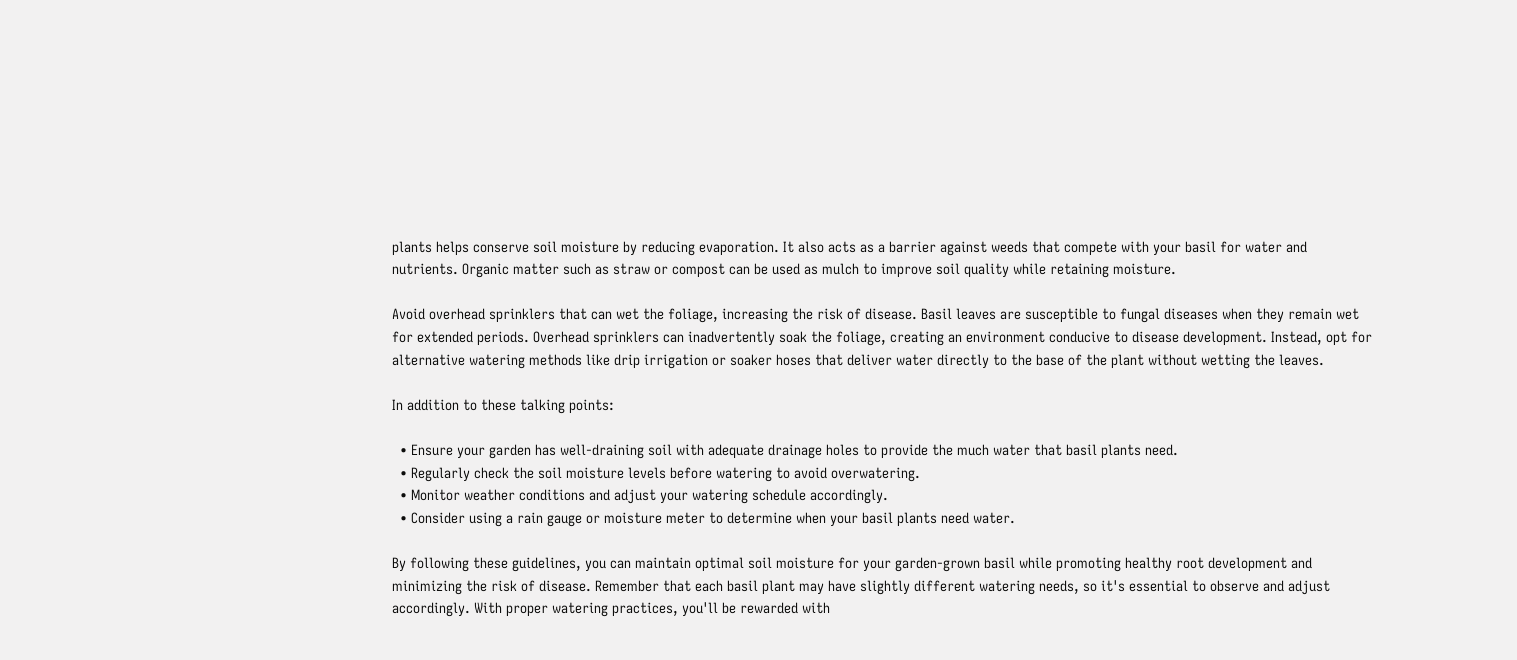plants helps conserve soil moisture by reducing evaporation. It also acts as a barrier against weeds that compete with your basil for water and nutrients. Organic matter such as straw or compost can be used as mulch to improve soil quality while retaining moisture.

Avoid overhead sprinklers that can wet the foliage, increasing the risk of disease. Basil leaves are susceptible to fungal diseases when they remain wet for extended periods. Overhead sprinklers can inadvertently soak the foliage, creating an environment conducive to disease development. Instead, opt for alternative watering methods like drip irrigation or soaker hoses that deliver water directly to the base of the plant without wetting the leaves.

In addition to these talking points:

  • Ensure your garden has well-draining soil with adequate drainage holes to provide the much water that basil plants need.
  • Regularly check the soil moisture levels before watering to avoid overwatering.
  • Monitor weather conditions and adjust your watering schedule accordingly.
  • Consider using a rain gauge or moisture meter to determine when your basil plants need water.

By following these guidelines, you can maintain optimal soil moisture for your garden-grown basil while promoting healthy root development and minimizing the risk of disease. Remember that each basil plant may have slightly different watering needs, so it's essential to observe and adjust accordingly. With proper watering practices, you'll be rewarded with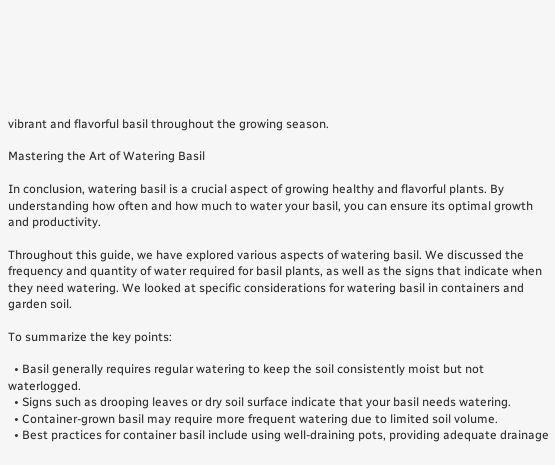vibrant and flavorful basil throughout the growing season.

Mastering the Art of Watering Basil

In conclusion, watering basil is a crucial aspect of growing healthy and flavorful plants. By understanding how often and how much to water your basil, you can ensure its optimal growth and productivity.

Throughout this guide, we have explored various aspects of watering basil. We discussed the frequency and quantity of water required for basil plants, as well as the signs that indicate when they need watering. We looked at specific considerations for watering basil in containers and garden soil.

To summarize the key points:

  • Basil generally requires regular watering to keep the soil consistently moist but not waterlogged.
  • Signs such as drooping leaves or dry soil surface indicate that your basil needs watering.
  • Container-grown basil may require more frequent watering due to limited soil volume.
  • Best practices for container basil include using well-draining pots, providing adequate drainage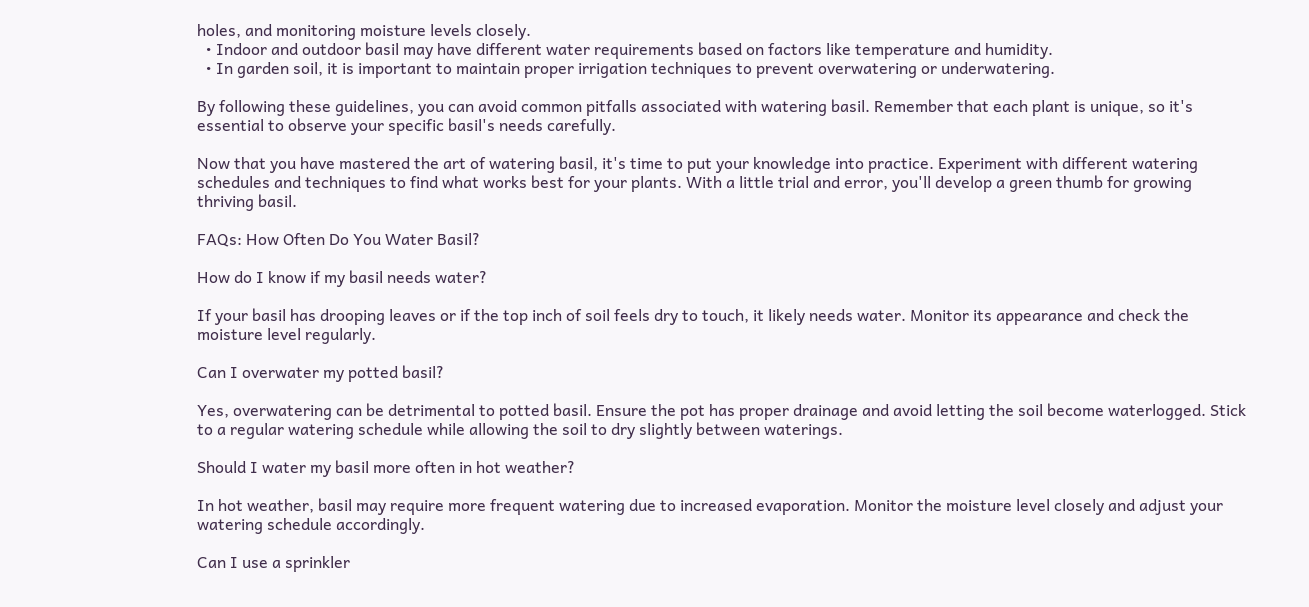holes, and monitoring moisture levels closely.
  • Indoor and outdoor basil may have different water requirements based on factors like temperature and humidity.
  • In garden soil, it is important to maintain proper irrigation techniques to prevent overwatering or underwatering.

By following these guidelines, you can avoid common pitfalls associated with watering basil. Remember that each plant is unique, so it's essential to observe your specific basil's needs carefully.

Now that you have mastered the art of watering basil, it's time to put your knowledge into practice. Experiment with different watering schedules and techniques to find what works best for your plants. With a little trial and error, you'll develop a green thumb for growing thriving basil.

FAQs: How Often Do You Water Basil?

How do I know if my basil needs water?

If your basil has drooping leaves or if the top inch of soil feels dry to touch, it likely needs water. Monitor its appearance and check the moisture level regularly.

Can I overwater my potted basil?

Yes, overwatering can be detrimental to potted basil. Ensure the pot has proper drainage and avoid letting the soil become waterlogged. Stick to a regular watering schedule while allowing the soil to dry slightly between waterings.

Should I water my basil more often in hot weather?

In hot weather, basil may require more frequent watering due to increased evaporation. Monitor the moisture level closely and adjust your watering schedule accordingly.

Can I use a sprinkler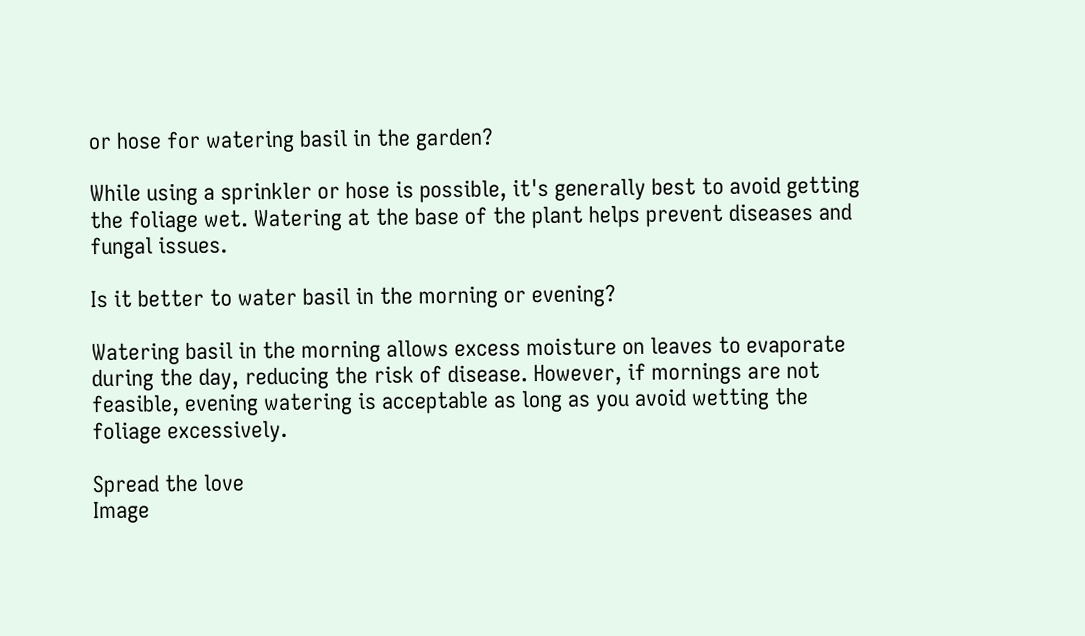or hose for watering basil in the garden?

While using a sprinkler or hose is possible, it's generally best to avoid getting the foliage wet. Watering at the base of the plant helps prevent diseases and fungal issues.

Is it better to water basil in the morning or evening?

Watering basil in the morning allows excess moisture on leaves to evaporate during the day, reducing the risk of disease. However, if mornings are not feasible, evening watering is acceptable as long as you avoid wetting the foliage excessively.

Spread the love
Image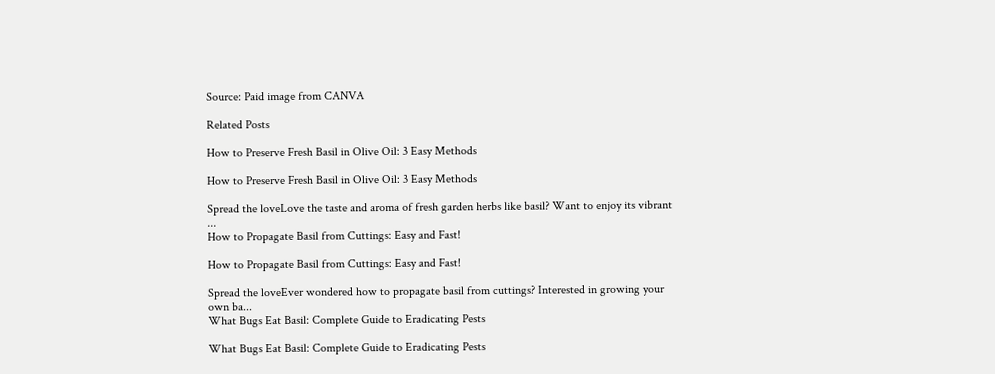Source: Paid image from CANVA

Related Posts

How to Preserve Fresh Basil in Olive Oil: 3 Easy Methods

How to Preserve Fresh Basil in Olive Oil: 3 Easy Methods

Spread the loveLove the taste and aroma of fresh garden herbs like basil? Want to enjoy its vibrant ...
How to Propagate Basil from Cuttings: Easy and Fast!

How to Propagate Basil from Cuttings: Easy and Fast!

Spread the loveEver wondered how to propagate basil from cuttings? Interested in growing your own ba...
What Bugs Eat Basil: Complete Guide to Eradicating Pests

What Bugs Eat Basil: Complete Guide to Eradicating Pests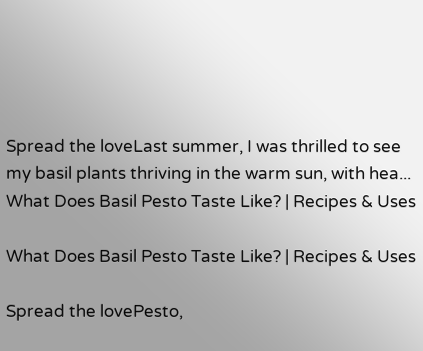Spread the loveLast summer, I was thrilled to see my basil plants thriving in the warm sun, with hea...
What Does Basil Pesto Taste Like? | Recipes & Uses

What Does Basil Pesto Taste Like? | Recipes & Uses

Spread the lovePesto,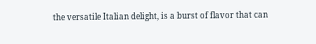the versatile Italian delight, is a burst of flavor that can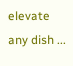elevate any dish ...